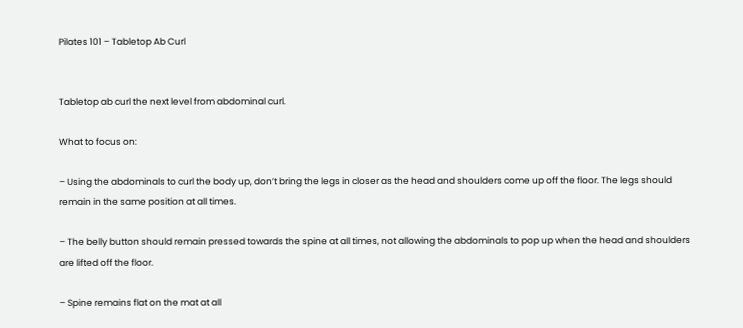Pilates 101 – Tabletop Ab Curl


Tabletop ab curl the next level from abdominal curl.

What to focus on:

– Using the abdominals to curl the body up, don’t bring the legs in closer as the head and shoulders come up off the floor. The legs should remain in the same position at all times.

– The belly button should remain pressed towards the spine at all times, not allowing the abdominals to pop up when the head and shoulders are lifted off the floor.

– Spine remains flat on the mat at all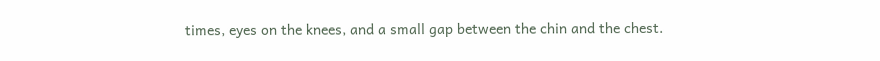times, eyes on the knees, and a small gap between the chin and the chest.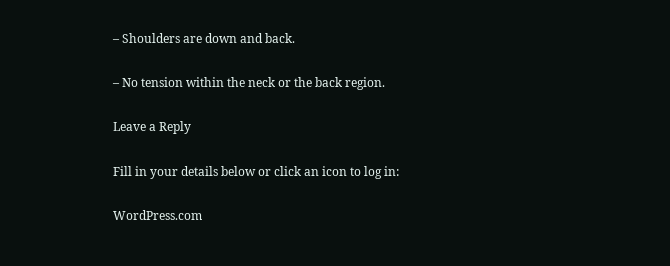– Shoulders are down and back.

– No tension within the neck or the back region.

Leave a Reply

Fill in your details below or click an icon to log in:

WordPress.com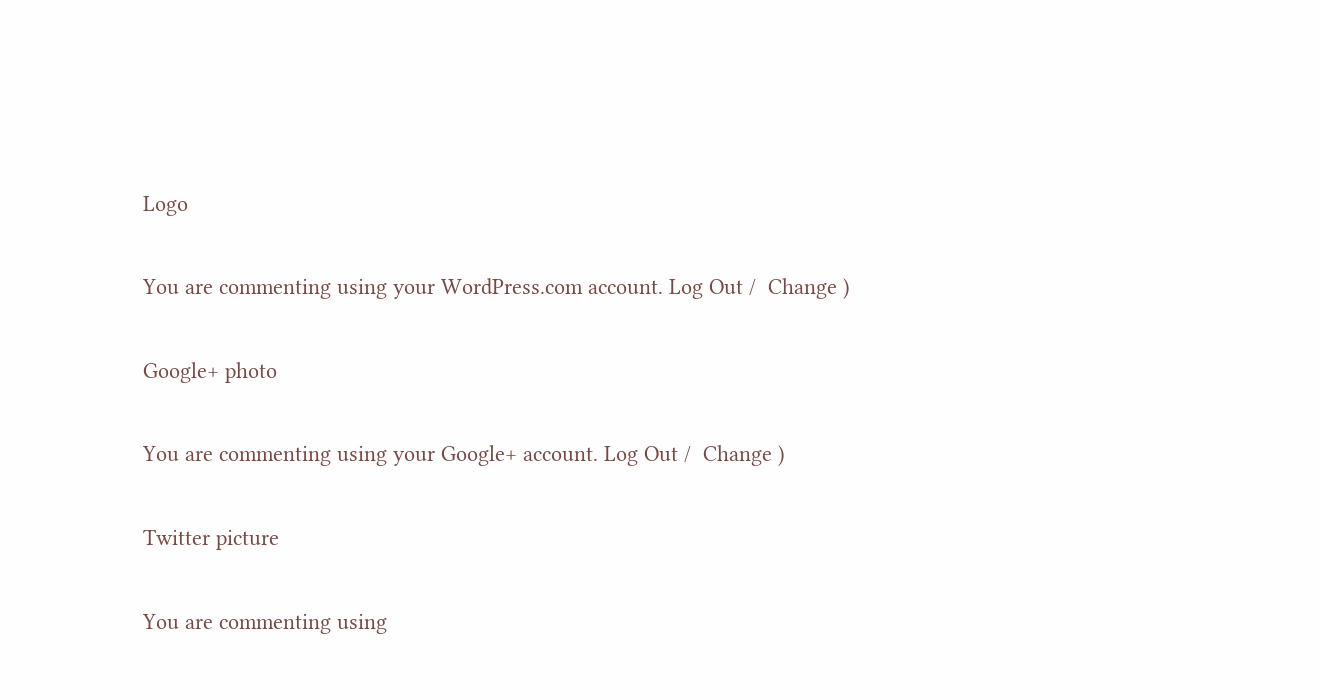Logo

You are commenting using your WordPress.com account. Log Out /  Change )

Google+ photo

You are commenting using your Google+ account. Log Out /  Change )

Twitter picture

You are commenting using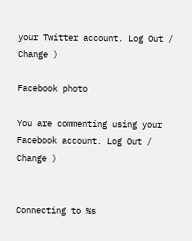your Twitter account. Log Out /  Change )

Facebook photo

You are commenting using your Facebook account. Log Out /  Change )


Connecting to %s